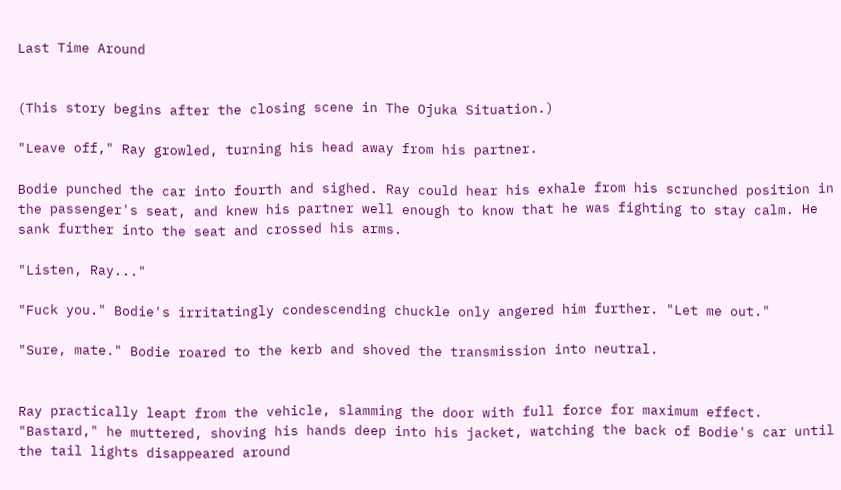Last Time Around


(This story begins after the closing scene in The Ojuka Situation.)

"Leave off," Ray growled, turning his head away from his partner.

Bodie punched the car into fourth and sighed. Ray could hear his exhale from his scrunched position in the passenger's seat, and knew his partner well enough to know that he was fighting to stay calm. He sank further into the seat and crossed his arms.

"Listen, Ray..."

"Fuck you." Bodie's irritatingly condescending chuckle only angered him further. "Let me out."

"Sure, mate." Bodie roared to the kerb and shoved the transmission into neutral.


Ray practically leapt from the vehicle, slamming the door with full force for maximum effect. "Bastard," he muttered, shoving his hands deep into his jacket, watching the back of Bodie's car until the tail lights disappeared around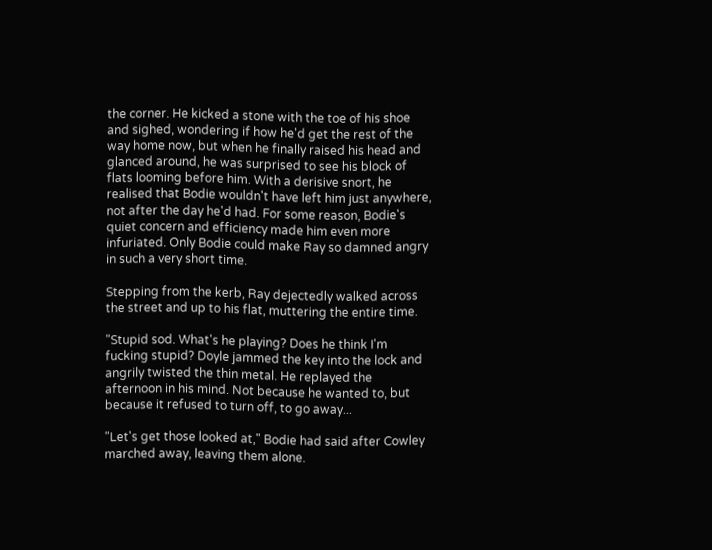the corner. He kicked a stone with the toe of his shoe and sighed, wondering if how he'd get the rest of the way home now, but when he finally raised his head and glanced around, he was surprised to see his block of flats looming before him. With a derisive snort, he realised that Bodie wouldn't have left him just anywhere, not after the day he'd had. For some reason, Bodie's quiet concern and efficiency made him even more infuriated. Only Bodie could make Ray so damned angry in such a very short time.

Stepping from the kerb, Ray dejectedly walked across the street and up to his flat, muttering the entire time.

"Stupid sod. What's he playing? Does he think I'm fucking stupid? Doyle jammed the key into the lock and angrily twisted the thin metal. He replayed the afternoon in his mind. Not because he wanted to, but because it refused to turn off, to go away...

"Let's get those looked at," Bodie had said after Cowley marched away, leaving them alone.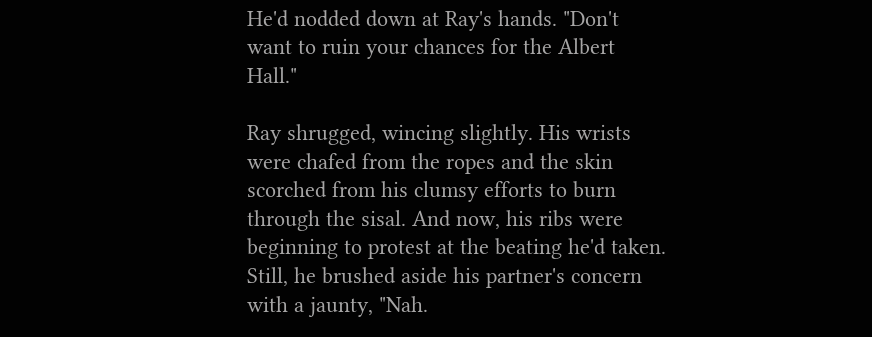He'd nodded down at Ray's hands. "Don't want to ruin your chances for the Albert Hall."

Ray shrugged, wincing slightly. His wrists were chafed from the ropes and the skin scorched from his clumsy efforts to burn through the sisal. And now, his ribs were beginning to protest at the beating he'd taken. Still, he brushed aside his partner's concern with a jaunty, "Nah.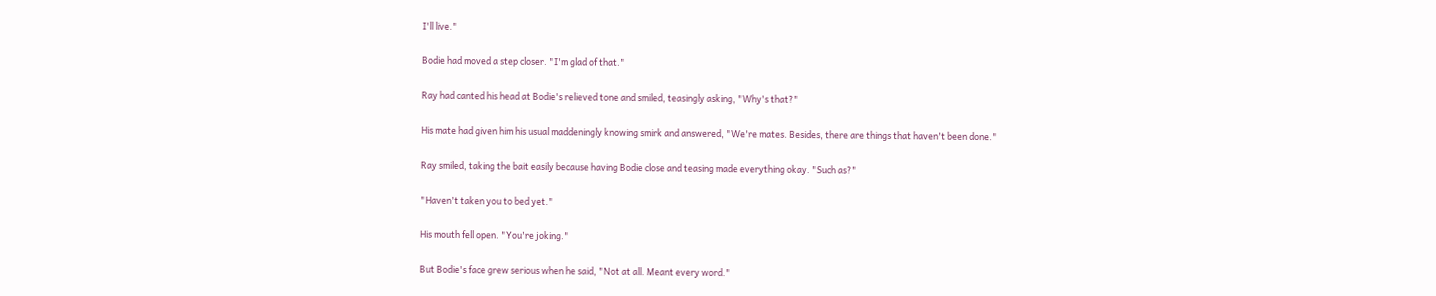I'll live."

Bodie had moved a step closer. "I'm glad of that."

Ray had canted his head at Bodie's relieved tone and smiled, teasingly asking, "Why's that?"

His mate had given him his usual maddeningly knowing smirk and answered, "We're mates. Besides, there are things that haven't been done."

Ray smiled, taking the bait easily because having Bodie close and teasing made everything okay. "Such as?"

"Haven't taken you to bed yet."

His mouth fell open. "You're joking."

But Bodie's face grew serious when he said, "Not at all. Meant every word."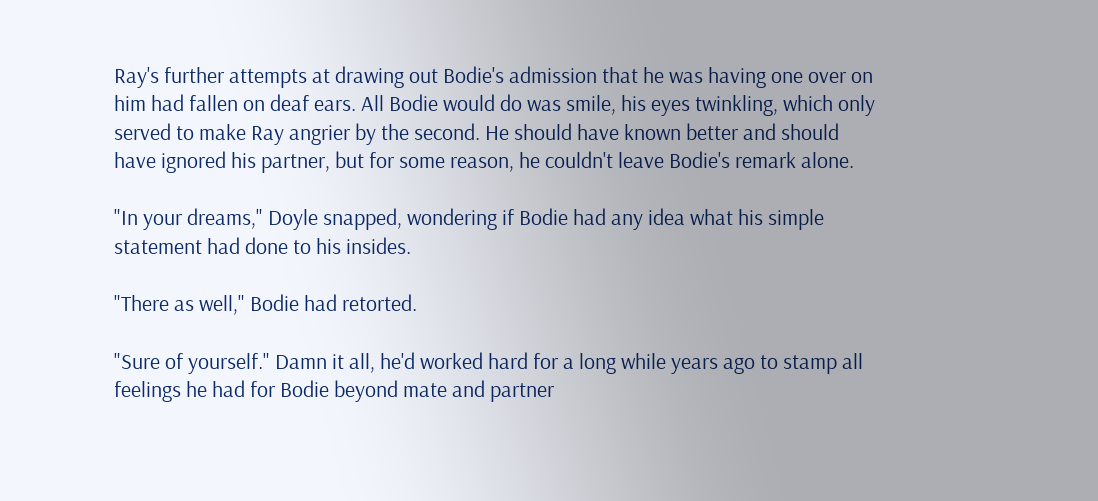Ray's further attempts at drawing out Bodie's admission that he was having one over on him had fallen on deaf ears. All Bodie would do was smile, his eyes twinkling, which only served to make Ray angrier by the second. He should have known better and should have ignored his partner, but for some reason, he couldn't leave Bodie's remark alone.

"In your dreams," Doyle snapped, wondering if Bodie had any idea what his simple statement had done to his insides.

"There as well," Bodie had retorted.

"Sure of yourself." Damn it all, he'd worked hard for a long while years ago to stamp all feelings he had for Bodie beyond mate and partner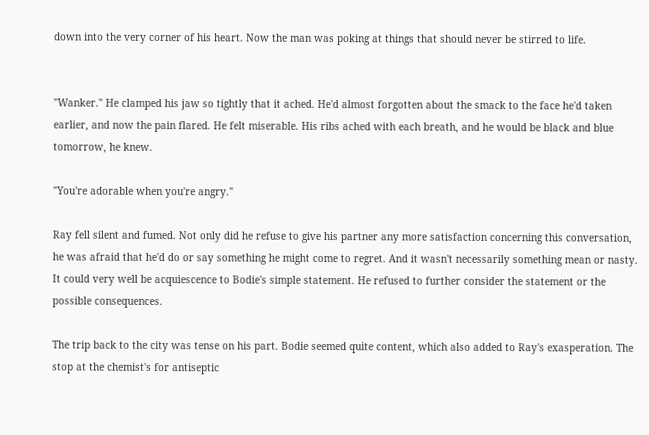down into the very corner of his heart. Now the man was poking at things that should never be stirred to life.


"Wanker." He clamped his jaw so tightly that it ached. He'd almost forgotten about the smack to the face he'd taken earlier, and now the pain flared. He felt miserable. His ribs ached with each breath, and he would be black and blue tomorrow, he knew.

"You're adorable when you're angry."

Ray fell silent and fumed. Not only did he refuse to give his partner any more satisfaction concerning this conversation, he was afraid that he'd do or say something he might come to regret. And it wasn't necessarily something mean or nasty. It could very well be acquiescence to Bodie's simple statement. He refused to further consider the statement or the possible consequences.

The trip back to the city was tense on his part. Bodie seemed quite content, which also added to Ray's exasperation. The stop at the chemist's for antiseptic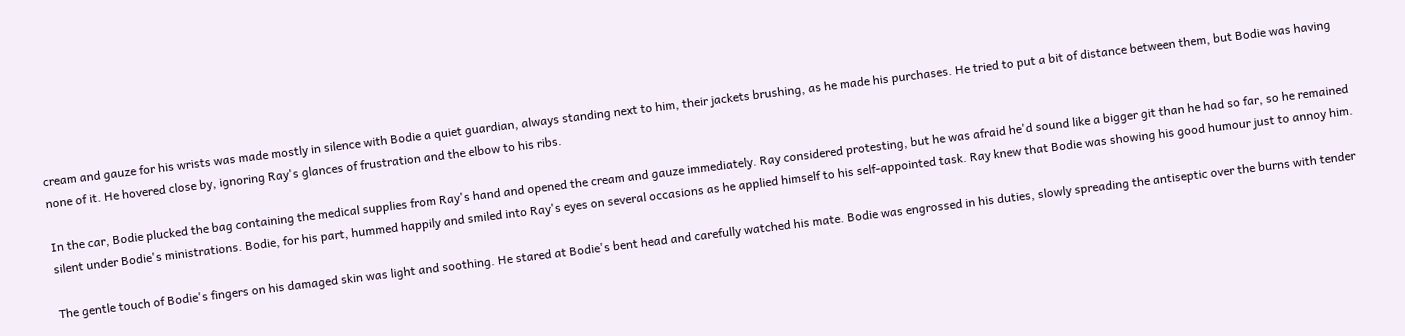cream and gauze for his wrists was made mostly in silence with Bodie a quiet guardian, always standing next to him, their jackets brushing, as he made his purchases. He tried to put a bit of distance between them, but Bodie was having none of it. He hovered close by, ignoring Ray's glances of frustration and the elbow to his ribs.

In the car, Bodie plucked the bag containing the medical supplies from Ray's hand and opened the cream and gauze immediately. Ray considered protesting, but he was afraid he'd sound like a bigger git than he had so far, so he remained silent under Bodie's ministrations. Bodie, for his part, hummed happily and smiled into Ray's eyes on several occasions as he applied himself to his self-appointed task. Ray knew that Bodie was showing his good humour just to annoy him.

The gentle touch of Bodie's fingers on his damaged skin was light and soothing. He stared at Bodie's bent head and carefully watched his mate. Bodie was engrossed in his duties, slowly spreading the antiseptic over the burns with tender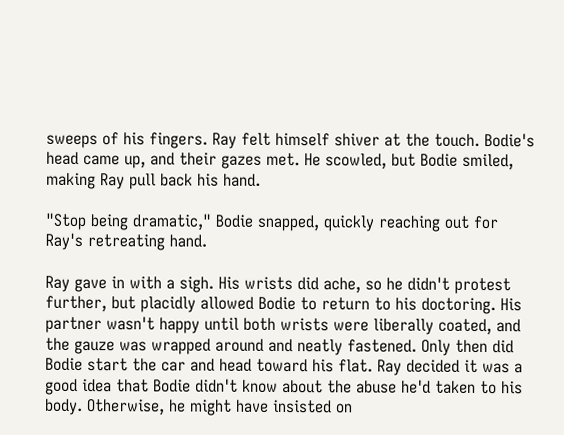sweeps of his fingers. Ray felt himself shiver at the touch. Bodie's head came up, and their gazes met. He scowled, but Bodie smiled, making Ray pull back his hand.

"Stop being dramatic," Bodie snapped, quickly reaching out for Ray's retreating hand.

Ray gave in with a sigh. His wrists did ache, so he didn't protest further, but placidly allowed Bodie to return to his doctoring. His partner wasn't happy until both wrists were liberally coated, and the gauze was wrapped around and neatly fastened. Only then did Bodie start the car and head toward his flat. Ray decided it was a good idea that Bodie didn't know about the abuse he'd taken to his body. Otherwise, he might have insisted on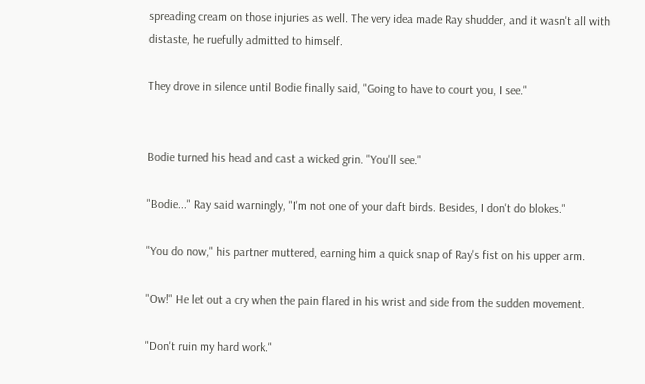spreading cream on those injuries as well. The very idea made Ray shudder, and it wasn't all with distaste, he ruefully admitted to himself.

They drove in silence until Bodie finally said, "Going to have to court you, I see."


Bodie turned his head and cast a wicked grin. "You'll see."

"Bodie..." Ray said warningly, "I'm not one of your daft birds. Besides, I don't do blokes."

"You do now," his partner muttered, earning him a quick snap of Ray's fist on his upper arm.

"Ow!" He let out a cry when the pain flared in his wrist and side from the sudden movement.

"Don't ruin my hard work."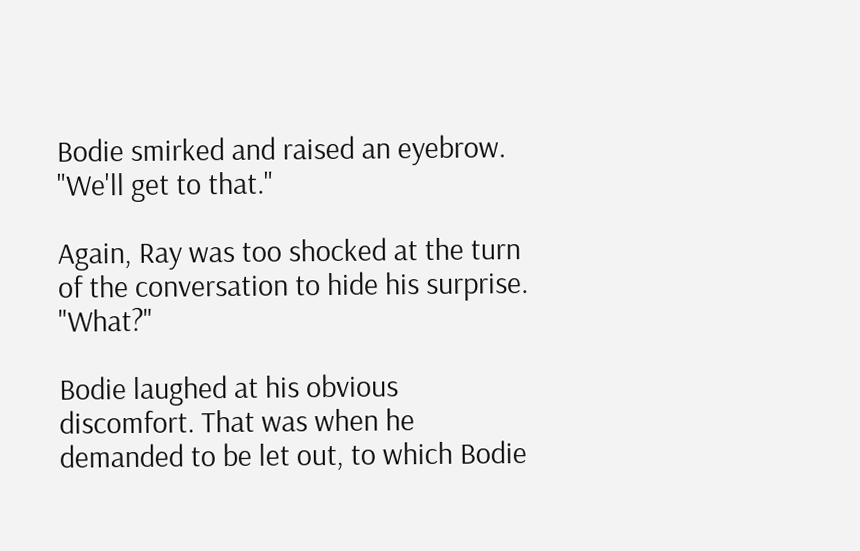Bodie smirked and raised an eyebrow. "We'll get to that."

Again, Ray was too shocked at the turn of the conversation to hide his surprise. "What?"

Bodie laughed at his obvious discomfort. That was when he demanded to be let out, to which Bodie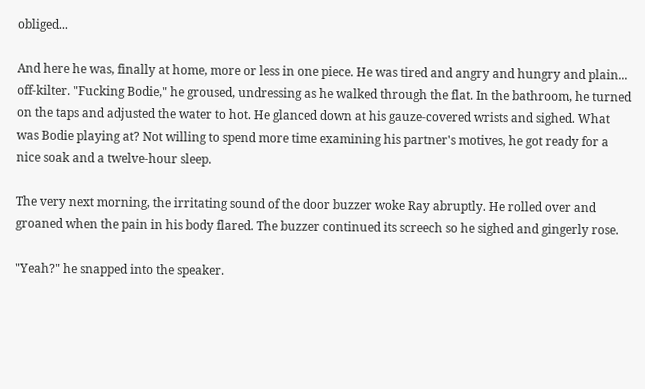obliged...

And here he was, finally at home, more or less in one piece. He was tired and angry and hungry and plain... off-kilter. "Fucking Bodie," he groused, undressing as he walked through the flat. In the bathroom, he turned on the taps and adjusted the water to hot. He glanced down at his gauze-covered wrists and sighed. What was Bodie playing at? Not willing to spend more time examining his partner's motives, he got ready for a nice soak and a twelve-hour sleep.

The very next morning, the irritating sound of the door buzzer woke Ray abruptly. He rolled over and groaned when the pain in his body flared. The buzzer continued its screech so he sighed and gingerly rose.

"Yeah?" he snapped into the speaker.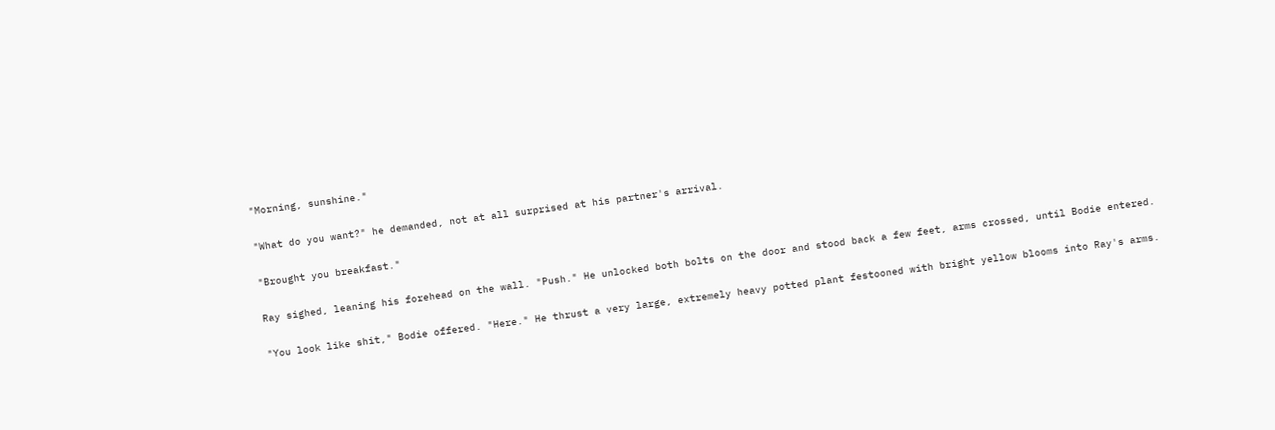"Morning, sunshine."

"What do you want?" he demanded, not at all surprised at his partner's arrival.

"Brought you breakfast."

Ray sighed, leaning his forehead on the wall. "Push." He unlocked both bolts on the door and stood back a few feet, arms crossed, until Bodie entered.

"You look like shit," Bodie offered. "Here." He thrust a very large, extremely heavy potted plant festooned with bright yellow blooms into Ray's arms.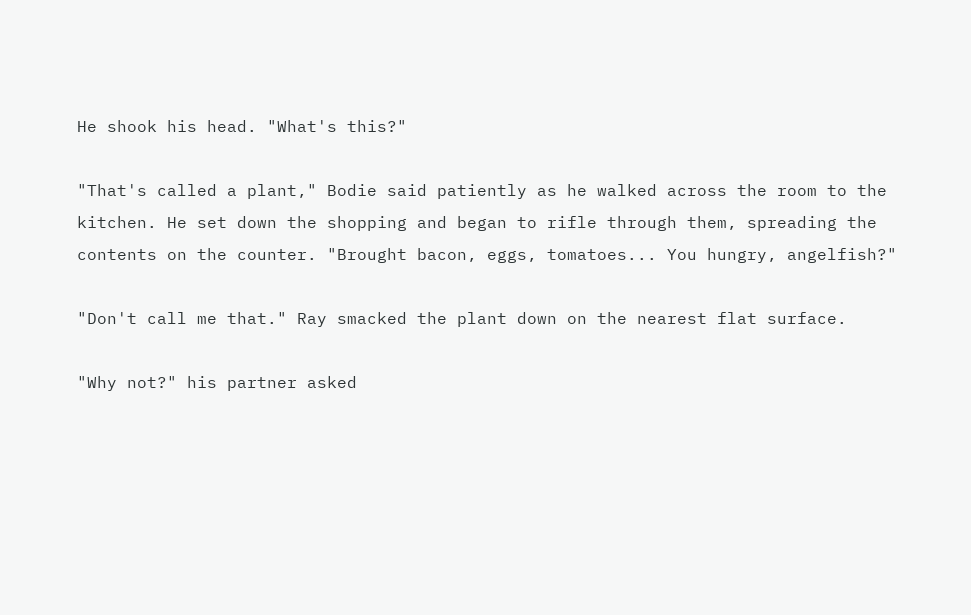He shook his head. "What's this?"

"That's called a plant," Bodie said patiently as he walked across the room to the kitchen. He set down the shopping and began to rifle through them, spreading the contents on the counter. "Brought bacon, eggs, tomatoes... You hungry, angelfish?"

"Don't call me that." Ray smacked the plant down on the nearest flat surface.

"Why not?" his partner asked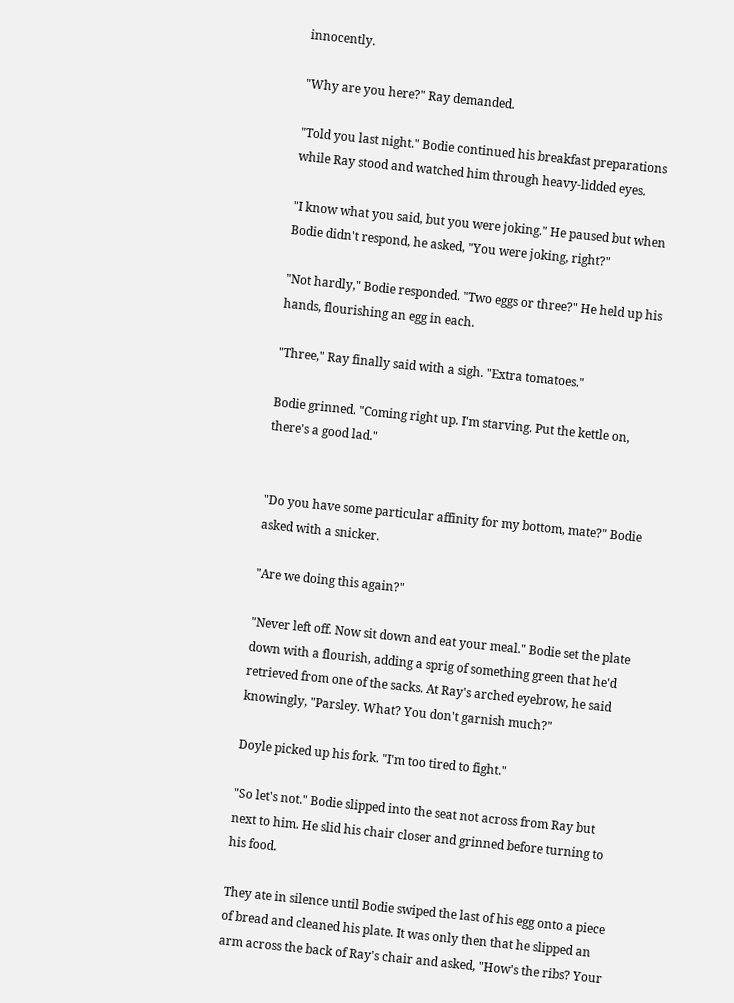innocently.

"Why are you here?" Ray demanded.

"Told you last night." Bodie continued his breakfast preparations while Ray stood and watched him through heavy-lidded eyes.

"I know what you said, but you were joking." He paused but when Bodie didn't respond, he asked, "You were joking, right?"

"Not hardly," Bodie responded. "Two eggs or three?" He held up his hands, flourishing an egg in each.

"Three," Ray finally said with a sigh. "Extra tomatoes."

Bodie grinned. "Coming right up. I'm starving. Put the kettle on, there's a good lad."


"Do you have some particular affinity for my bottom, mate?" Bodie asked with a snicker.

"Are we doing this again?"

"Never left off. Now sit down and eat your meal." Bodie set the plate down with a flourish, adding a sprig of something green that he'd retrieved from one of the sacks. At Ray's arched eyebrow, he said knowingly, "Parsley. What? You don't garnish much?"

Doyle picked up his fork. "I'm too tired to fight."

"So let's not." Bodie slipped into the seat not across from Ray but next to him. He slid his chair closer and grinned before turning to his food.

They ate in silence until Bodie swiped the last of his egg onto a piece of bread and cleaned his plate. It was only then that he slipped an arm across the back of Ray's chair and asked, "How's the ribs? Your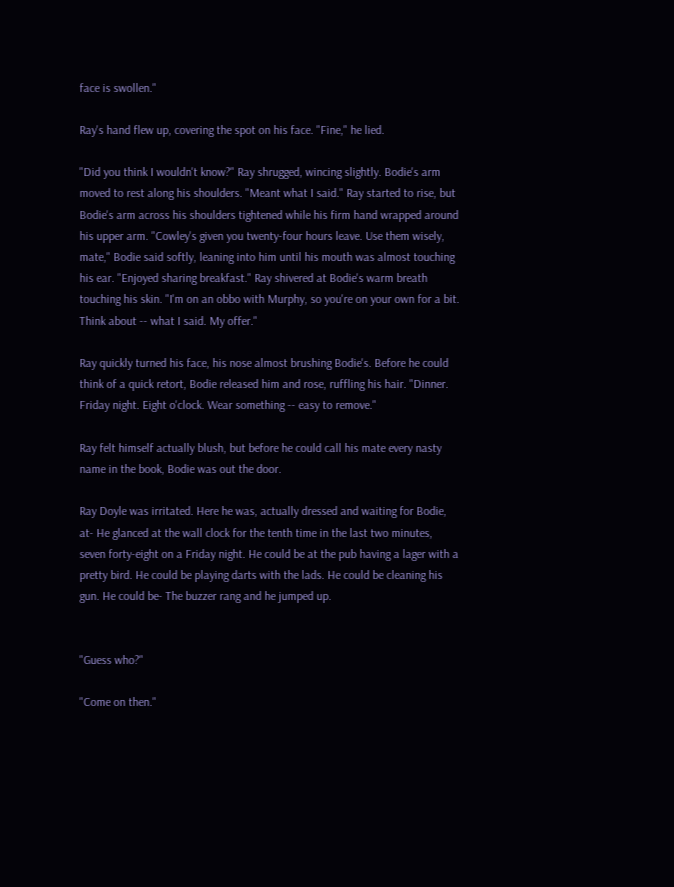face is swollen."

Ray's hand flew up, covering the spot on his face. "Fine," he lied.

"Did you think I wouldn't know?" Ray shrugged, wincing slightly. Bodie's arm moved to rest along his shoulders. "Meant what I said." Ray started to rise, but Bodie's arm across his shoulders tightened while his firm hand wrapped around his upper arm. "Cowley's given you twenty-four hours leave. Use them wisely, mate," Bodie said softly, leaning into him until his mouth was almost touching his ear. "Enjoyed sharing breakfast." Ray shivered at Bodie's warm breath touching his skin. "I'm on an obbo with Murphy, so you're on your own for a bit. Think about -- what I said. My offer."

Ray quickly turned his face, his nose almost brushing Bodie's. Before he could think of a quick retort, Bodie released him and rose, ruffling his hair. "Dinner. Friday night. Eight o'clock. Wear something -- easy to remove."

Ray felt himself actually blush, but before he could call his mate every nasty name in the book, Bodie was out the door.

Ray Doyle was irritated. Here he was, actually dressed and waiting for Bodie, at- He glanced at the wall clock for the tenth time in the last two minutes, seven forty-eight on a Friday night. He could be at the pub having a lager with a pretty bird. He could be playing darts with the lads. He could be cleaning his gun. He could be- The buzzer rang and he jumped up.


"Guess who?"

"Come on then."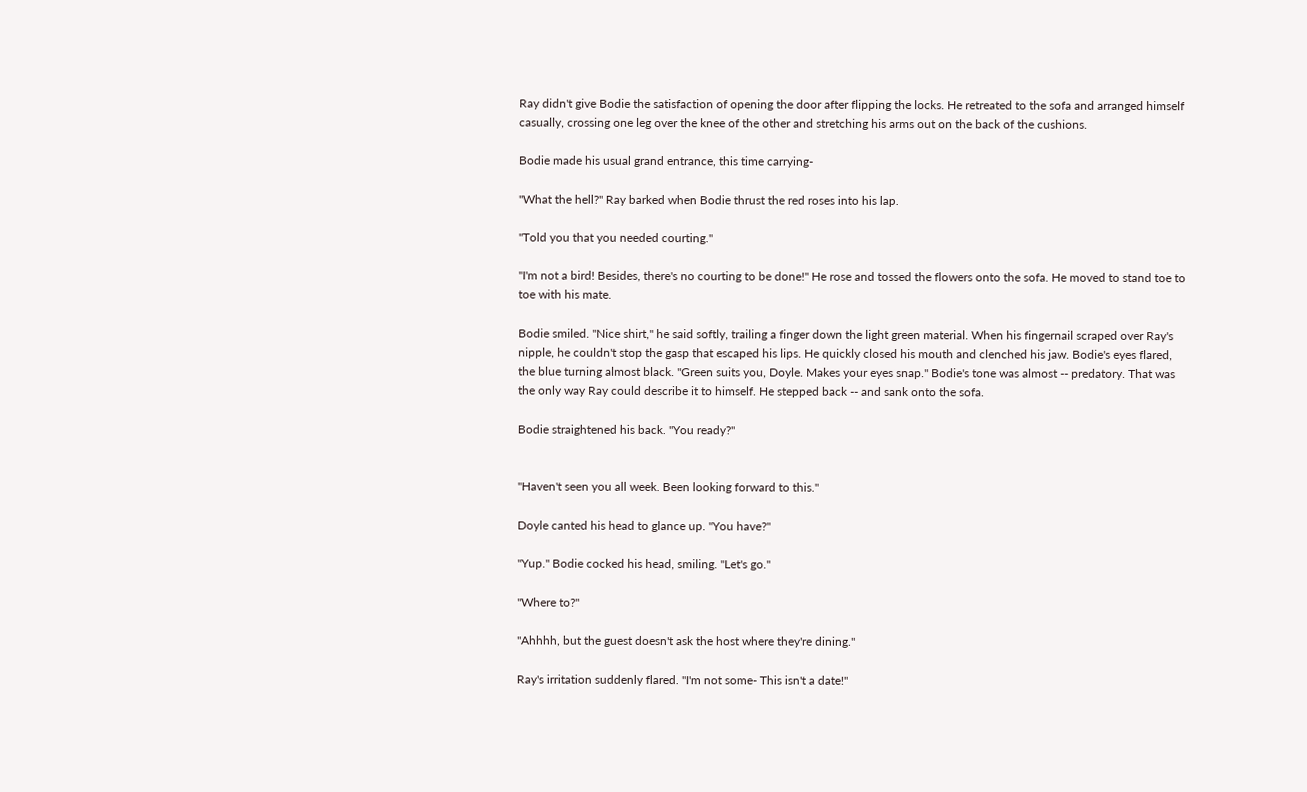Ray didn't give Bodie the satisfaction of opening the door after flipping the locks. He retreated to the sofa and arranged himself casually, crossing one leg over the knee of the other and stretching his arms out on the back of the cushions.

Bodie made his usual grand entrance, this time carrying-

"What the hell?" Ray barked when Bodie thrust the red roses into his lap.

"Told you that you needed courting."

"I'm not a bird! Besides, there's no courting to be done!" He rose and tossed the flowers onto the sofa. He moved to stand toe to toe with his mate.

Bodie smiled. "Nice shirt," he said softly, trailing a finger down the light green material. When his fingernail scraped over Ray's nipple, he couldn't stop the gasp that escaped his lips. He quickly closed his mouth and clenched his jaw. Bodie's eyes flared, the blue turning almost black. "Green suits you, Doyle. Makes your eyes snap." Bodie's tone was almost -- predatory. That was the only way Ray could describe it to himself. He stepped back -- and sank onto the sofa.

Bodie straightened his back. "You ready?"


"Haven't seen you all week. Been looking forward to this."

Doyle canted his head to glance up. "You have?"

"Yup." Bodie cocked his head, smiling. "Let's go."

"Where to?"

"Ahhhh, but the guest doesn't ask the host where they're dining."

Ray's irritation suddenly flared. "I'm not some- This isn't a date!"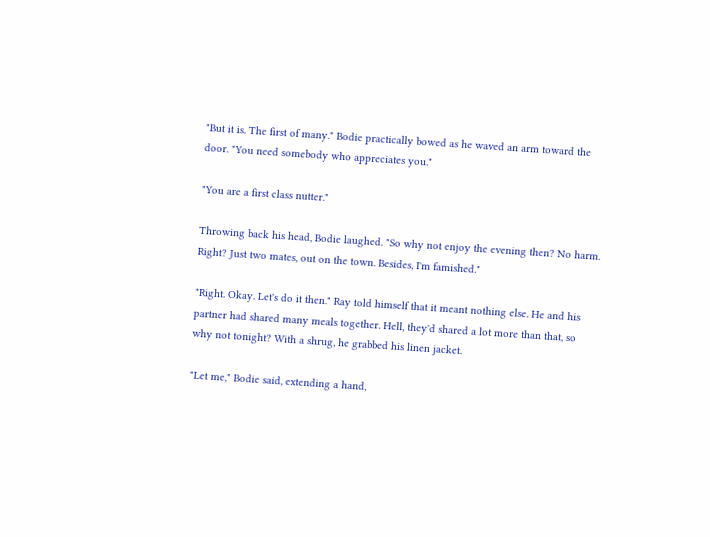"But it is. The first of many." Bodie practically bowed as he waved an arm toward the door. "You need somebody who appreciates you."

"You are a first class nutter."

Throwing back his head, Bodie laughed. "So why not enjoy the evening then? No harm. Right? Just two mates, out on the town. Besides, I'm famished."

"Right. Okay. Let's do it then." Ray told himself that it meant nothing else. He and his partner had shared many meals together. Hell, they'd shared a lot more than that, so why not tonight? With a shrug, he grabbed his linen jacket.

"Let me," Bodie said, extending a hand,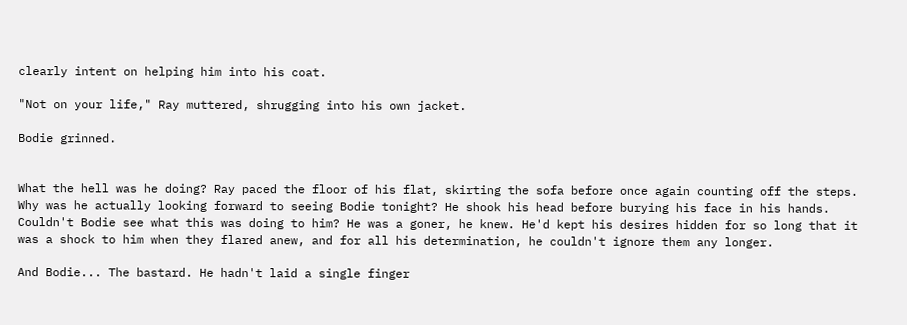clearly intent on helping him into his coat.

"Not on your life," Ray muttered, shrugging into his own jacket.

Bodie grinned.


What the hell was he doing? Ray paced the floor of his flat, skirting the sofa before once again counting off the steps. Why was he actually looking forward to seeing Bodie tonight? He shook his head before burying his face in his hands. Couldn't Bodie see what this was doing to him? He was a goner, he knew. He'd kept his desires hidden for so long that it was a shock to him when they flared anew, and for all his determination, he couldn't ignore them any longer.

And Bodie... The bastard. He hadn't laid a single finger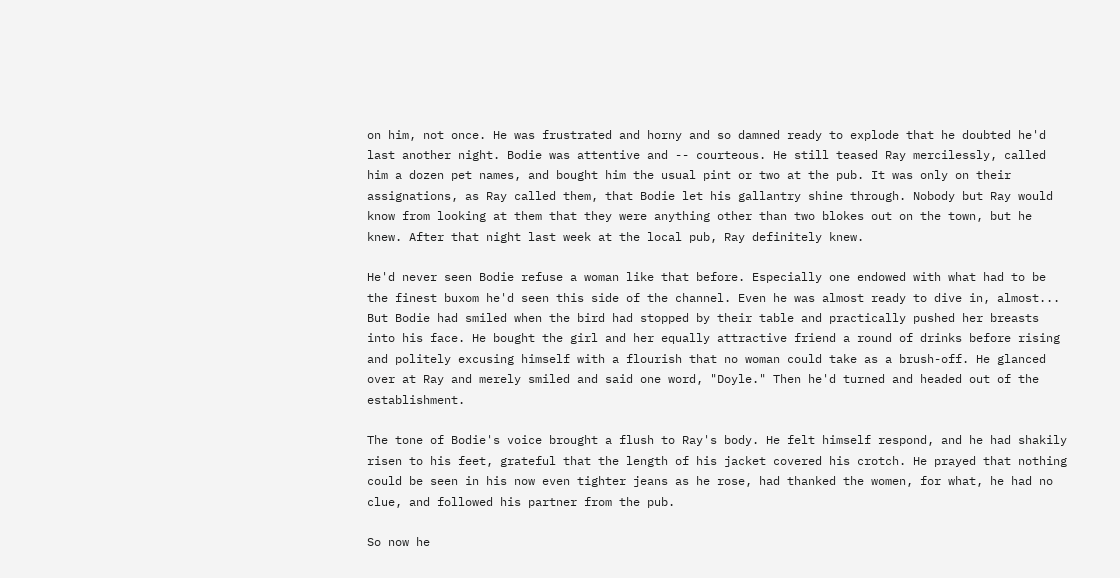on him, not once. He was frustrated and horny and so damned ready to explode that he doubted he'd last another night. Bodie was attentive and -- courteous. He still teased Ray mercilessly, called him a dozen pet names, and bought him the usual pint or two at the pub. It was only on their assignations, as Ray called them, that Bodie let his gallantry shine through. Nobody but Ray would know from looking at them that they were anything other than two blokes out on the town, but he knew. After that night last week at the local pub, Ray definitely knew.

He'd never seen Bodie refuse a woman like that before. Especially one endowed with what had to be the finest buxom he'd seen this side of the channel. Even he was almost ready to dive in, almost... But Bodie had smiled when the bird had stopped by their table and practically pushed her breasts into his face. He bought the girl and her equally attractive friend a round of drinks before rising and politely excusing himself with a flourish that no woman could take as a brush-off. He glanced over at Ray and merely smiled and said one word, "Doyle." Then he'd turned and headed out of the establishment.

The tone of Bodie's voice brought a flush to Ray's body. He felt himself respond, and he had shakily risen to his feet, grateful that the length of his jacket covered his crotch. He prayed that nothing could be seen in his now even tighter jeans as he rose, had thanked the women, for what, he had no clue, and followed his partner from the pub.

So now he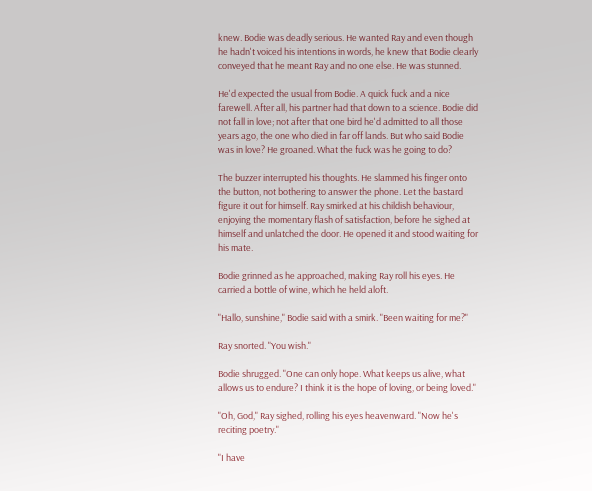knew. Bodie was deadly serious. He wanted Ray and even though he hadn't voiced his intentions in words, he knew that Bodie clearly conveyed that he meant Ray and no one else. He was stunned.

He'd expected the usual from Bodie. A quick fuck and a nice farewell. After all, his partner had that down to a science. Bodie did not fall in love; not after that one bird he'd admitted to all those years ago, the one who died in far off lands. But who said Bodie was in love? He groaned. What the fuck was he going to do?

The buzzer interrupted his thoughts. He slammed his finger onto the button, not bothering to answer the phone. Let the bastard figure it out for himself. Ray smirked at his childish behaviour, enjoying the momentary flash of satisfaction, before he sighed at himself and unlatched the door. He opened it and stood waiting for his mate.

Bodie grinned as he approached, making Ray roll his eyes. He carried a bottle of wine, which he held aloft.

"Hallo, sunshine," Bodie said with a smirk. "Been waiting for me?"

Ray snorted. "You wish."

Bodie shrugged. "One can only hope. What keeps us alive, what allows us to endure? I think it is the hope of loving, or being loved."

"Oh, God," Ray sighed, rolling his eyes heavenward. "Now he's reciting poetry."

"I have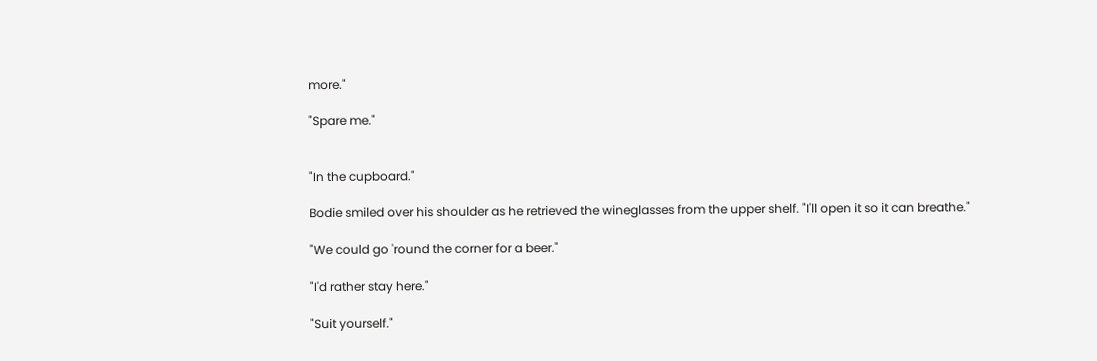more."

"Spare me."


"In the cupboard."

Bodie smiled over his shoulder as he retrieved the wineglasses from the upper shelf. "I'll open it so it can breathe."

"We could go 'round the corner for a beer."

"I'd rather stay here."

"Suit yourself."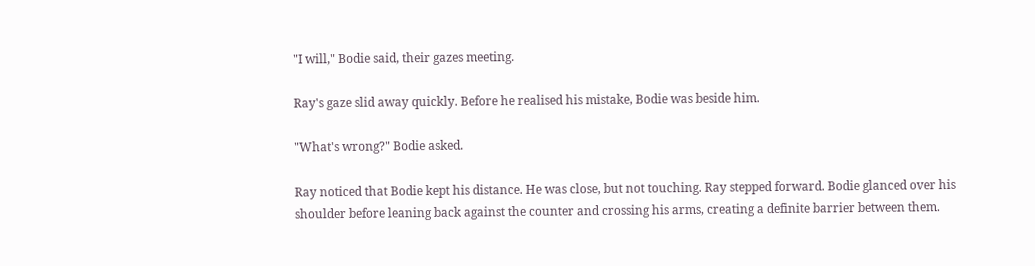"I will," Bodie said, their gazes meeting.

Ray's gaze slid away quickly. Before he realised his mistake, Bodie was beside him.

"What's wrong?" Bodie asked.

Ray noticed that Bodie kept his distance. He was close, but not touching. Ray stepped forward. Bodie glanced over his shoulder before leaning back against the counter and crossing his arms, creating a definite barrier between them.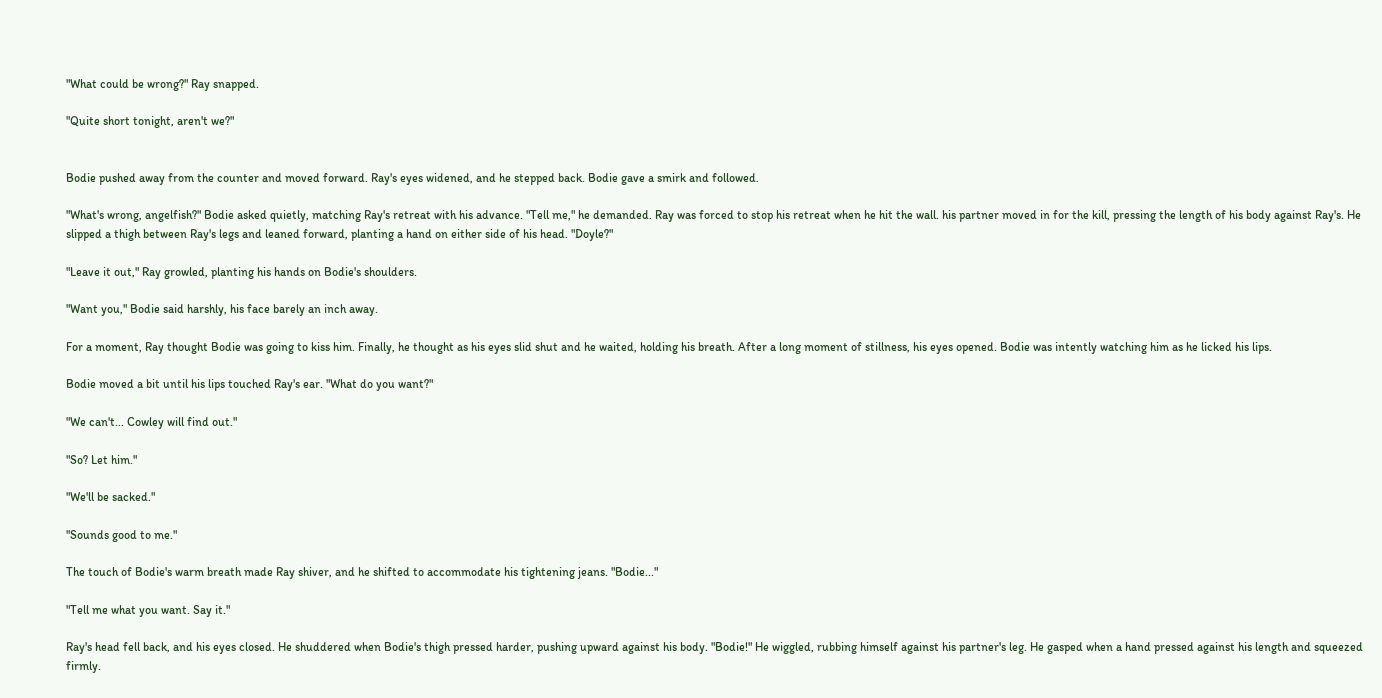"What could be wrong?" Ray snapped.

"Quite short tonight, aren't we?"


Bodie pushed away from the counter and moved forward. Ray's eyes widened, and he stepped back. Bodie gave a smirk and followed.

"What's wrong, angelfish?" Bodie asked quietly, matching Ray's retreat with his advance. "Tell me," he demanded. Ray was forced to stop his retreat when he hit the wall. his partner moved in for the kill, pressing the length of his body against Ray's. He slipped a thigh between Ray's legs and leaned forward, planting a hand on either side of his head. "Doyle?"

"Leave it out," Ray growled, planting his hands on Bodie's shoulders.

"Want you," Bodie said harshly, his face barely an inch away.

For a moment, Ray thought Bodie was going to kiss him. Finally, he thought as his eyes slid shut and he waited, holding his breath. After a long moment of stillness, his eyes opened. Bodie was intently watching him as he licked his lips.

Bodie moved a bit until his lips touched Ray's ear. "What do you want?"

"We can't... Cowley will find out."

"So? Let him."

"We'll be sacked."

"Sounds good to me."

The touch of Bodie's warm breath made Ray shiver, and he shifted to accommodate his tightening jeans. "Bodie..."

"Tell me what you want. Say it."

Ray's head fell back, and his eyes closed. He shuddered when Bodie's thigh pressed harder, pushing upward against his body. "Bodie!" He wiggled, rubbing himself against his partner's leg. He gasped when a hand pressed against his length and squeezed firmly.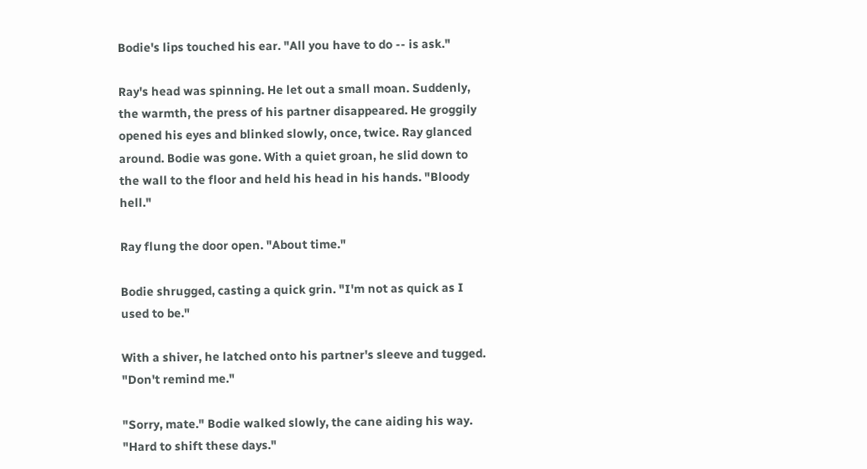Bodie's lips touched his ear. "All you have to do -- is ask."

Ray's head was spinning. He let out a small moan. Suddenly, the warmth, the press of his partner disappeared. He groggily opened his eyes and blinked slowly, once, twice. Ray glanced around. Bodie was gone. With a quiet groan, he slid down to the wall to the floor and held his head in his hands. "Bloody hell."

Ray flung the door open. "About time."

Bodie shrugged, casting a quick grin. "I'm not as quick as I used to be."

With a shiver, he latched onto his partner's sleeve and tugged. "Don't remind me."

"Sorry, mate." Bodie walked slowly, the cane aiding his way. "Hard to shift these days."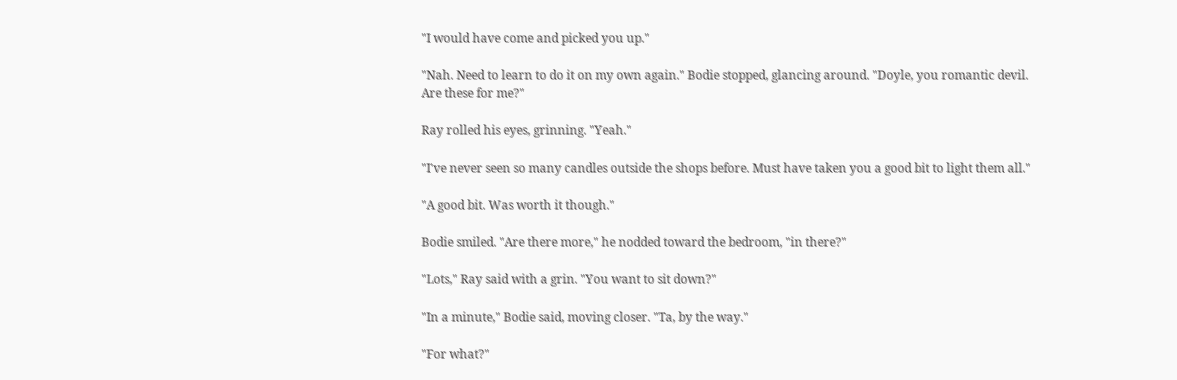"I would have come and picked you up."

"Nah. Need to learn to do it on my own again." Bodie stopped, glancing around. "Doyle, you romantic devil. Are these for me?"

Ray rolled his eyes, grinning. "Yeah."

"I've never seen so many candles outside the shops before. Must have taken you a good bit to light them all."

"A good bit. Was worth it though."

Bodie smiled. "Are there more," he nodded toward the bedroom, "in there?"

"Lots," Ray said with a grin. "You want to sit down?"

"In a minute," Bodie said, moving closer. "Ta, by the way."

"For what?"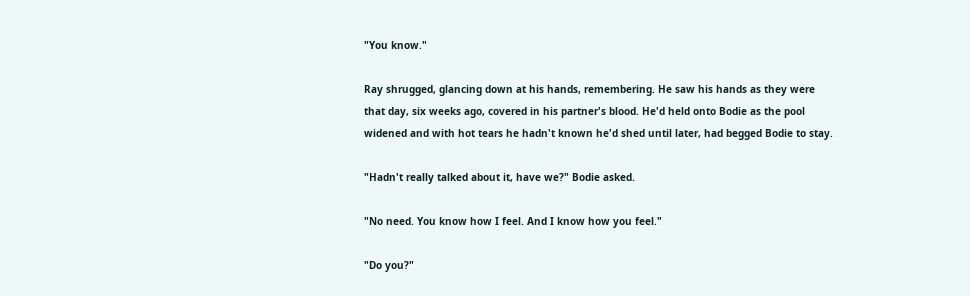"You know."

Ray shrugged, glancing down at his hands, remembering. He saw his hands as they were that day, six weeks ago, covered in his partner's blood. He'd held onto Bodie as the pool widened and with hot tears he hadn't known he'd shed until later, had begged Bodie to stay.

"Hadn't really talked about it, have we?" Bodie asked.

"No need. You know how I feel. And I know how you feel."

"Do you?"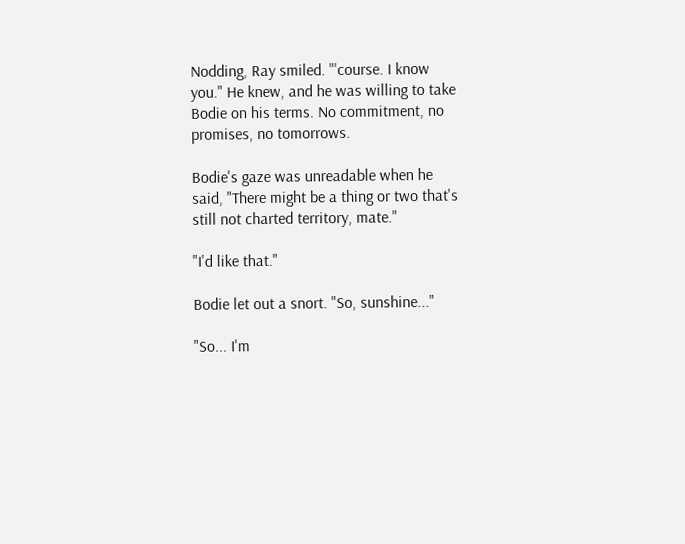Nodding, Ray smiled. "'course. I know you." He knew, and he was willing to take Bodie on his terms. No commitment, no promises, no tomorrows.

Bodie's gaze was unreadable when he said, "There might be a thing or two that's still not charted territory, mate."

"I'd like that."

Bodie let out a snort. "So, sunshine..."

"So... I'm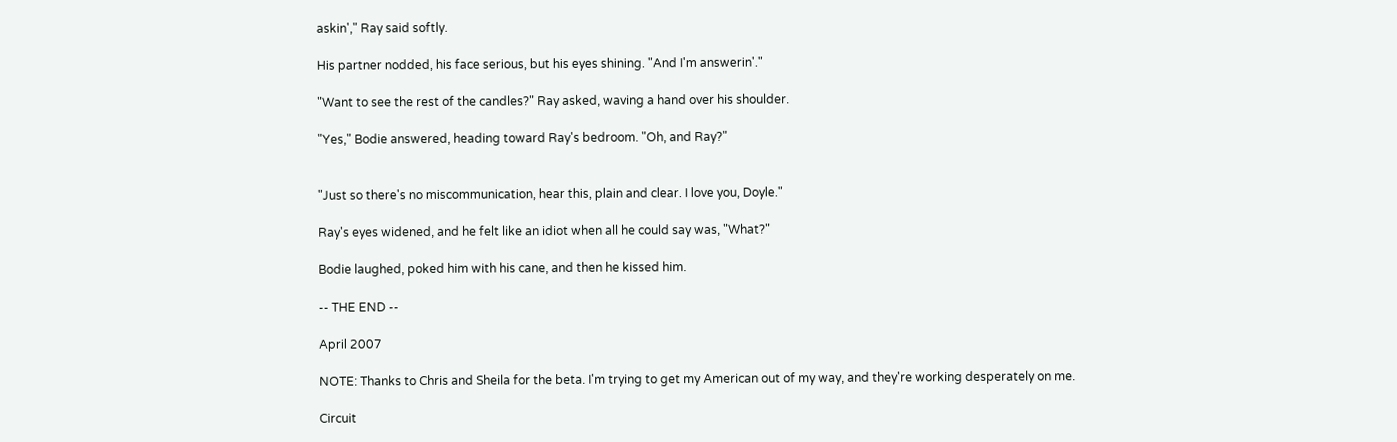askin'," Ray said softly.

His partner nodded, his face serious, but his eyes shining. "And I'm answerin'."

"Want to see the rest of the candles?" Ray asked, waving a hand over his shoulder.

"Yes," Bodie answered, heading toward Ray's bedroom. "Oh, and Ray?"


"Just so there's no miscommunication, hear this, plain and clear. I love you, Doyle."

Ray's eyes widened, and he felt like an idiot when all he could say was, "What?"

Bodie laughed, poked him with his cane, and then he kissed him.

-- THE END --

April 2007

NOTE: Thanks to Chris and Sheila for the beta. I'm trying to get my American out of my way, and they're working desperately on me.

Circuit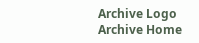Archive Logo Archive Home